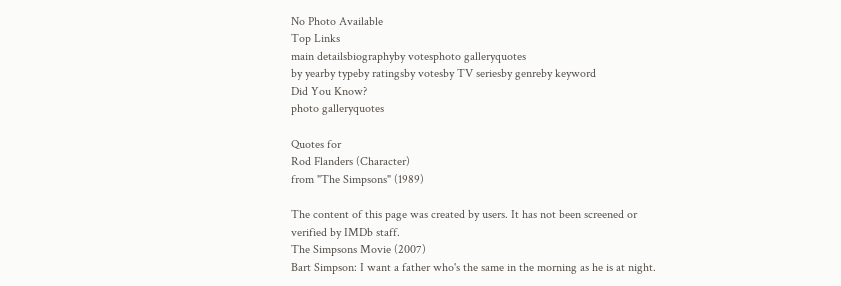No Photo Available
Top Links
main detailsbiographyby votesphoto galleryquotes
by yearby typeby ratingsby votesby TV seriesby genreby keyword
Did You Know?
photo galleryquotes

Quotes for
Rod Flanders (Character)
from "The Simpsons" (1989)

The content of this page was created by users. It has not been screened or verified by IMDb staff.
The Simpsons Movie (2007)
Bart Simpson: I want a father who's the same in the morning as he is at night.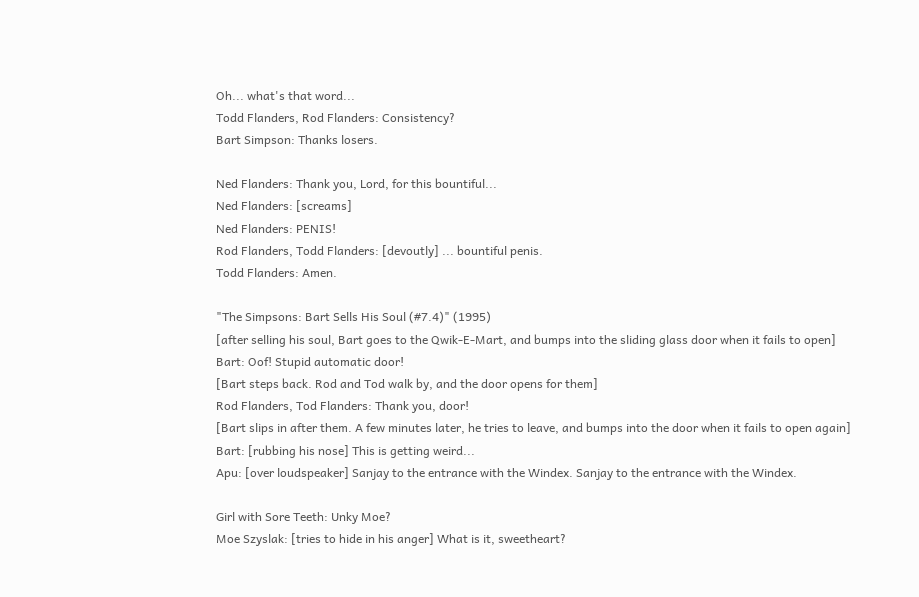Oh... what's that word...
Todd Flanders, Rod Flanders: Consistency?
Bart Simpson: Thanks losers.

Ned Flanders: Thank you, Lord, for this bountiful...
Ned Flanders: [screams]
Ned Flanders: PENIS!
Rod Flanders, Todd Flanders: [devoutly] ... bountiful penis.
Todd Flanders: Amen.

"The Simpsons: Bart Sells His Soul (#7.4)" (1995)
[after selling his soul, Bart goes to the Qwik-E-Mart, and bumps into the sliding glass door when it fails to open]
Bart: Oof! Stupid automatic door!
[Bart steps back. Rod and Tod walk by, and the door opens for them]
Rod Flanders, Tod Flanders: Thank you, door!
[Bart slips in after them. A few minutes later, he tries to leave, and bumps into the door when it fails to open again]
Bart: [rubbing his nose] This is getting weird...
Apu: [over loudspeaker] Sanjay to the entrance with the Windex. Sanjay to the entrance with the Windex.

Girl with Sore Teeth: Unky Moe?
Moe Szyslak: [tries to hide in his anger] What is it, sweetheart?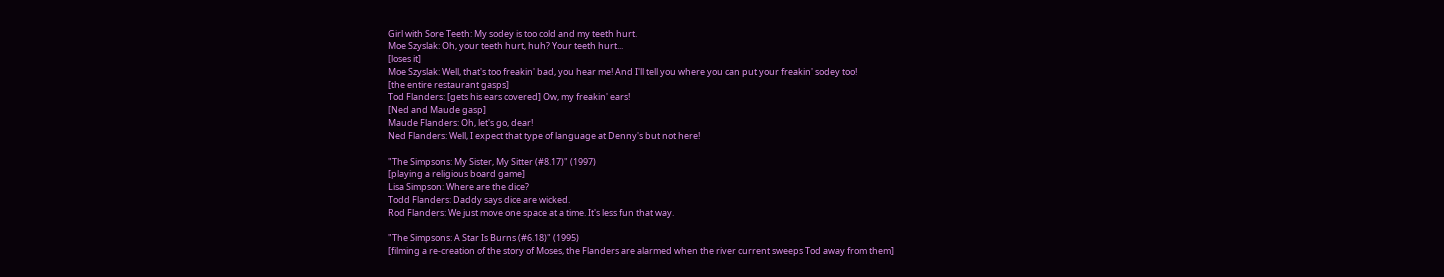Girl with Sore Teeth: My sodey is too cold and my teeth hurt.
Moe Szyslak: Oh, your teeth hurt, huh? Your teeth hurt...
[loses it]
Moe Szyslak: Well, that's too freakin' bad, you hear me! And I'll tell you where you can put your freakin' sodey too!
[the entire restaurant gasps]
Tod Flanders: [gets his ears covered] Ow, my freakin' ears!
[Ned and Maude gasp]
Maude Flanders: Oh, let's go, dear!
Ned Flanders: Well, I expect that type of language at Denny's but not here!

"The Simpsons: My Sister, My Sitter (#8.17)" (1997)
[playing a religious board game]
Lisa Simpson: Where are the dice?
Todd Flanders: Daddy says dice are wicked.
Rod Flanders: We just move one space at a time. It's less fun that way.

"The Simpsons: A Star Is Burns (#6.18)" (1995)
[filming a re-creation of the story of Moses, the Flanders are alarmed when the river current sweeps Tod away from them]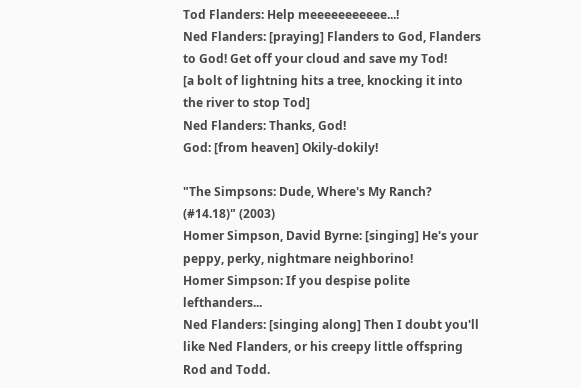Tod Flanders: Help meeeeeeeeeee...!
Ned Flanders: [praying] Flanders to God, Flanders to God! Get off your cloud and save my Tod!
[a bolt of lightning hits a tree, knocking it into the river to stop Tod]
Ned Flanders: Thanks, God!
God: [from heaven] Okily-dokily!

"The Simpsons: Dude, Where's My Ranch? (#14.18)" (2003)
Homer Simpson, David Byrne: [singing] He's your peppy, perky, nightmare neighborino!
Homer Simpson: If you despise polite lefthanders...
Ned Flanders: [singing along] Then I doubt you'll like Ned Flanders, or his creepy little offspring Rod and Todd.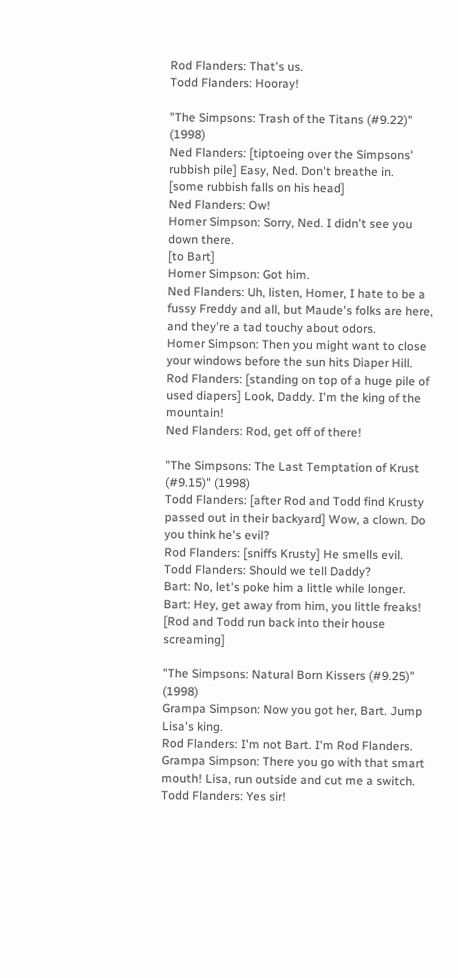Rod Flanders: That's us.
Todd Flanders: Hooray!

"The Simpsons: Trash of the Titans (#9.22)" (1998)
Ned Flanders: [tiptoeing over the Simpsons' rubbish pile] Easy, Ned. Don't breathe in.
[some rubbish falls on his head]
Ned Flanders: Ow!
Homer Simpson: Sorry, Ned. I didn't see you down there.
[to Bart]
Homer Simpson: Got him.
Ned Flanders: Uh, listen, Homer, I hate to be a fussy Freddy and all, but Maude's folks are here, and they're a tad touchy about odors.
Homer Simpson: Then you might want to close your windows before the sun hits Diaper Hill.
Rod Flanders: [standing on top of a huge pile of used diapers] Look, Daddy. I'm the king of the mountain!
Ned Flanders: Rod, get off of there!

"The Simpsons: The Last Temptation of Krust (#9.15)" (1998)
Todd Flanders: [after Rod and Todd find Krusty passed out in their backyard] Wow, a clown. Do you think he's evil?
Rod Flanders: [sniffs Krusty] He smells evil.
Todd Flanders: Should we tell Daddy?
Bart: No, let's poke him a little while longer.
Bart: Hey, get away from him, you little freaks!
[Rod and Todd run back into their house screaming]

"The Simpsons: Natural Born Kissers (#9.25)" (1998)
Grampa Simpson: Now you got her, Bart. Jump Lisa's king.
Rod Flanders: I'm not Bart. I'm Rod Flanders.
Grampa Simpson: There you go with that smart mouth! Lisa, run outside and cut me a switch.
Todd Flanders: Yes sir!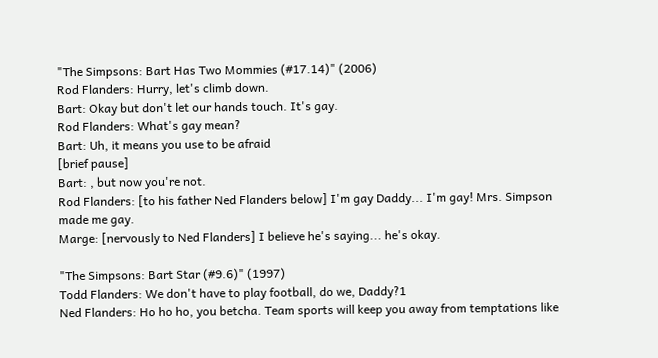"The Simpsons: Bart Has Two Mommies (#17.14)" (2006)
Rod Flanders: Hurry, let's climb down.
Bart: Okay but don't let our hands touch. It's gay.
Rod Flanders: What's gay mean?
Bart: Uh, it means you use to be afraid
[brief pause]
Bart: , but now you're not.
Rod Flanders: [to his father Ned Flanders below] I'm gay Daddy... I'm gay! Mrs. Simpson made me gay.
Marge: [nervously to Ned Flanders] I believe he's saying... he's okay.

"The Simpsons: Bart Star (#9.6)" (1997)
Todd Flanders: We don't have to play football, do we, Daddy?1
Ned Flanders: Ho ho ho, you betcha. Team sports will keep you away from temptations like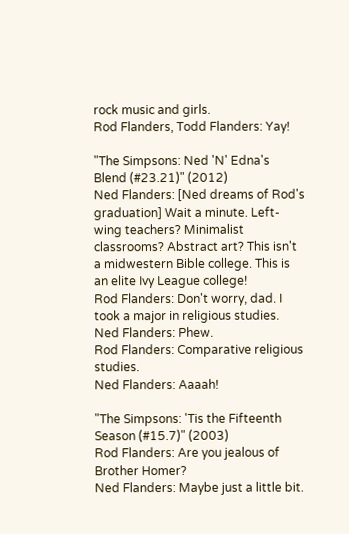rock music and girls.
Rod Flanders, Todd Flanders: Yay!

"The Simpsons: Ned 'N' Edna's Blend (#23.21)" (2012)
Ned Flanders: [Ned dreams of Rod's graduation] Wait a minute. Left-wing teachers? Minimalist classrooms? Abstract art? This isn't a midwestern Bible college. This is an elite Ivy League college!
Rod Flanders: Don't worry, dad. I took a major in religious studies.
Ned Flanders: Phew.
Rod Flanders: Comparative religious studies.
Ned Flanders: Aaaah!

"The Simpsons: 'Tis the Fifteenth Season (#15.7)" (2003)
Rod Flanders: Are you jealous of Brother Homer?
Ned Flanders: Maybe just a little bit.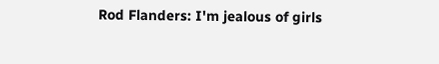Rod Flanders: I'm jealous of girls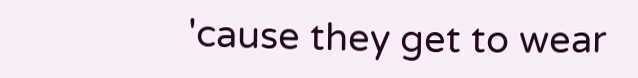'cause they get to wear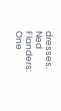dresses.
Ned Flanders: One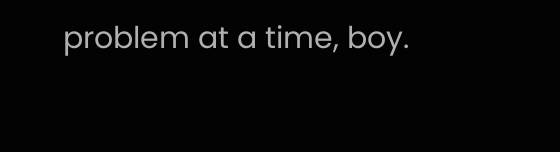problem at a time, boy.